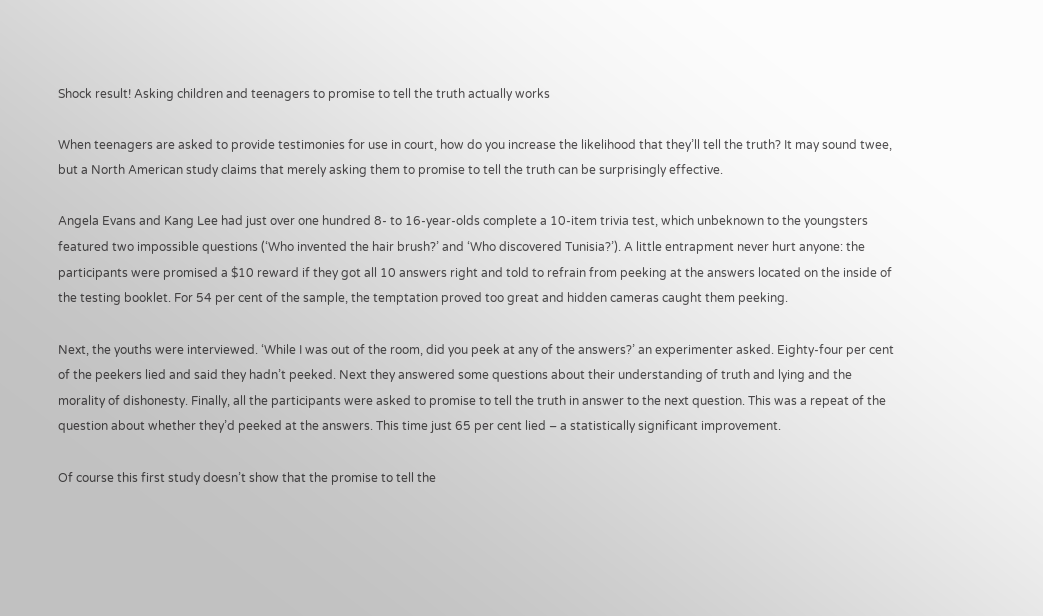Shock result! Asking children and teenagers to promise to tell the truth actually works

When teenagers are asked to provide testimonies for use in court, how do you increase the likelihood that they’ll tell the truth? It may sound twee, but a North American study claims that merely asking them to promise to tell the truth can be surprisingly effective.

Angela Evans and Kang Lee had just over one hundred 8- to 16-year-olds complete a 10-item trivia test, which unbeknown to the youngsters featured two impossible questions (‘Who invented the hair brush?’ and ‘Who discovered Tunisia?’). A little entrapment never hurt anyone: the participants were promised a $10 reward if they got all 10 answers right and told to refrain from peeking at the answers located on the inside of the testing booklet. For 54 per cent of the sample, the temptation proved too great and hidden cameras caught them peeking.

Next, the youths were interviewed. ‘While I was out of the room, did you peek at any of the answers?’ an experimenter asked. Eighty-four per cent of the peekers lied and said they hadn’t peeked. Next they answered some questions about their understanding of truth and lying and the morality of dishonesty. Finally, all the participants were asked to promise to tell the truth in answer to the next question. This was a repeat of the question about whether they’d peeked at the answers. This time just 65 per cent lied – a statistically significant improvement.

Of course this first study doesn’t show that the promise to tell the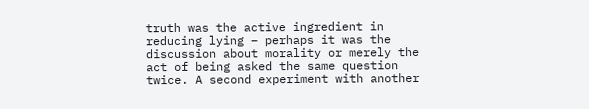truth was the active ingredient in reducing lying – perhaps it was the discussion about morality or merely the act of being asked the same question twice. A second experiment with another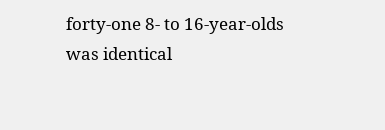forty-one 8- to 16-year-olds was identical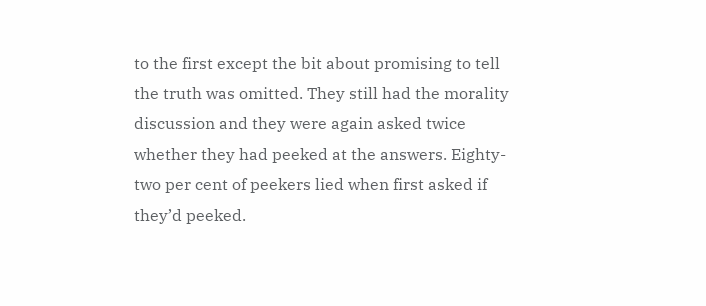to the first except the bit about promising to tell the truth was omitted. They still had the morality discussion and they were again asked twice whether they had peeked at the answers. Eighty-two per cent of peekers lied when first asked if they’d peeked.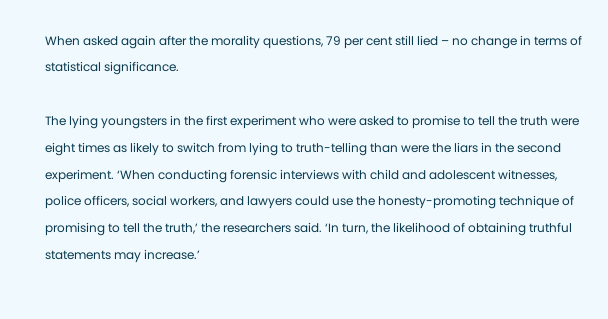When asked again after the morality questions, 79 per cent still lied – no change in terms of statistical significance.

The lying youngsters in the first experiment who were asked to promise to tell the truth were eight times as likely to switch from lying to truth-telling than were the liars in the second experiment. ‘When conducting forensic interviews with child and adolescent witnesses, police officers, social workers, and lawyers could use the honesty-promoting technique of promising to tell the truth,’ the researchers said. ‘In turn, the likelihood of obtaining truthful statements may increase.’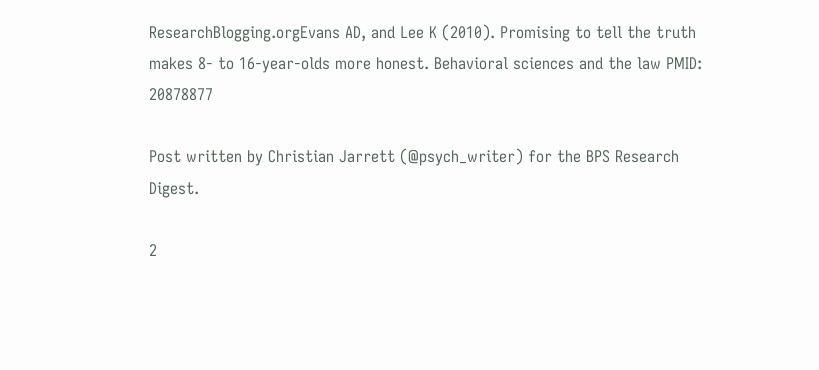ResearchBlogging.orgEvans AD, and Lee K (2010). Promising to tell the truth makes 8- to 16-year-olds more honest. Behavioral sciences and the law PMID: 20878877

Post written by Christian Jarrett (@psych_writer) for the BPS Research Digest.

2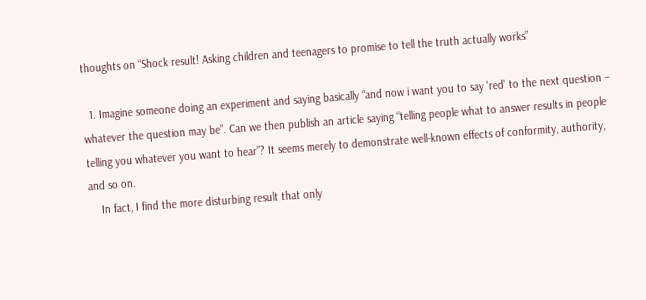thoughts on “Shock result! Asking children and teenagers to promise to tell the truth actually works”

  1. Imagine someone doing an experiment and saying basically “and now i want you to say 'red' to the next question – whatever the question may be”. Can we then publish an article saying “telling people what to answer results in people telling you whatever you want to hear”? It seems merely to demonstrate well-known effects of conformity, authority, and so on.
    In fact, I find the more disturbing result that only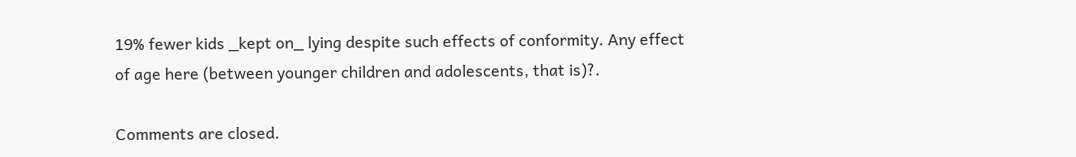19% fewer kids _kept on_ lying despite such effects of conformity. Any effect of age here (between younger children and adolescents, that is)?.

Comments are closed.